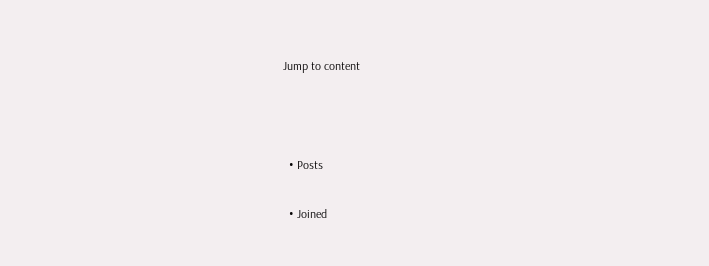Jump to content



  • Posts

  • Joined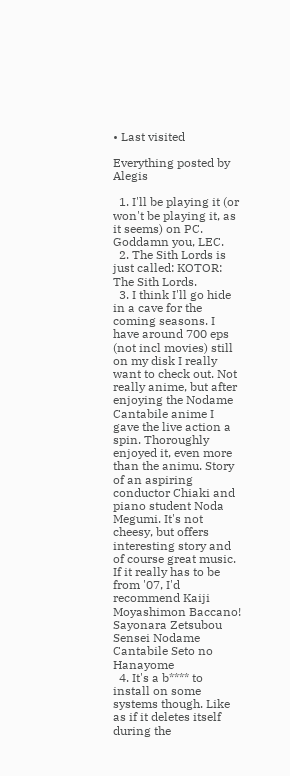• Last visited

Everything posted by Alegis

  1. I'll be playing it (or won't be playing it, as it seems) on PC. Goddamn you, LEC.
  2. The Sith Lords is just called: KOTOR: The Sith Lords.
  3. I think I'll go hide in a cave for the coming seasons. I have around 700 eps (not incl movies) still on my disk I really want to check out. Not really anime, but after enjoying the Nodame Cantabile anime I gave the live action a spin. Thoroughly enjoyed it, even more than the animu. Story of an aspiring conductor Chiaki and piano student Noda Megumi. It's not cheesy, but offers interesting story and of course great music. If it really has to be from '07, I'd recommend Kaiji Moyashimon Baccano! Sayonara Zetsubou Sensei Nodame Cantabile Seto no Hanayome
  4. It's a b**** to install on some systems though. Like as if it deletes itself during the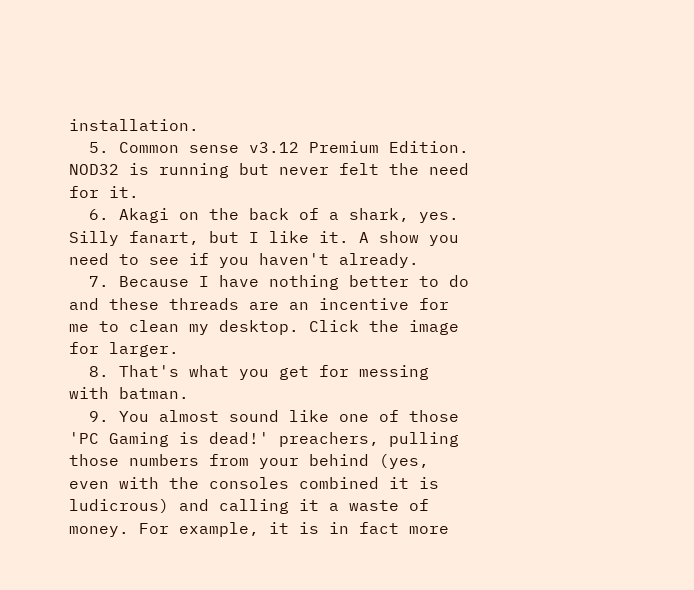installation.
  5. Common sense v3.12 Premium Edition. NOD32 is running but never felt the need for it.
  6. Akagi on the back of a shark, yes. Silly fanart, but I like it. A show you need to see if you haven't already.
  7. Because I have nothing better to do and these threads are an incentive for me to clean my desktop. Click the image for larger.
  8. That's what you get for messing with batman.
  9. You almost sound like one of those 'PC Gaming is dead!' preachers, pulling those numbers from your behind (yes, even with the consoles combined it is ludicrous) and calling it a waste of money. For example, it is in fact more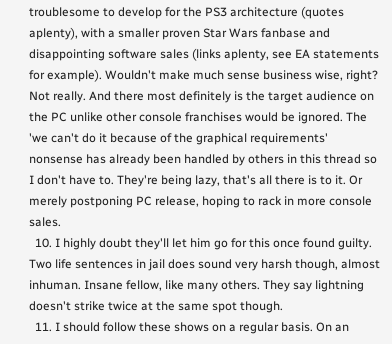troublesome to develop for the PS3 architecture (quotes aplenty), with a smaller proven Star Wars fanbase and disappointing software sales (links aplenty, see EA statements for example). Wouldn't make much sense business wise, right? Not really. And there most definitely is the target audience on the PC unlike other console franchises would be ignored. The 'we can't do it because of the graphical requirements' nonsense has already been handled by others in this thread so I don't have to. They're being lazy, that's all there is to it. Or merely postponing PC release, hoping to rack in more console sales.
  10. I highly doubt they'll let him go for this once found guilty. Two life sentences in jail does sound very harsh though, almost inhuman. Insane fellow, like many others. They say lightning doesn't strike twice at the same spot though.
  11. I should follow these shows on a regular basis. On an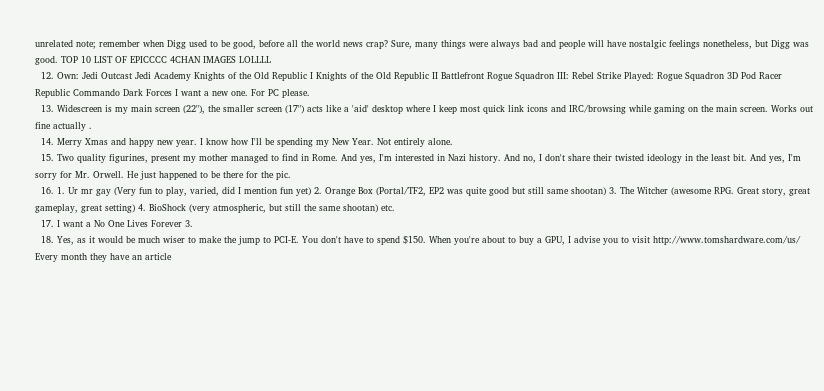unrelated note; remember when Digg used to be good, before all the world news crap? Sure, many things were always bad and people will have nostalgic feelings nonetheless, but Digg was good. TOP 10 LIST OF EPICCCC 4CHAN IMAGES LOLLLL
  12. Own: Jedi Outcast Jedi Academy Knights of the Old Republic I Knights of the Old Republic II Battlefront Rogue Squadron III: Rebel Strike Played: Rogue Squadron 3D Pod Racer Republic Commando Dark Forces I want a new one. For PC please.
  13. Widescreen is my main screen (22"), the smaller screen (17") acts like a 'aid' desktop where I keep most quick link icons and IRC/browsing while gaming on the main screen. Works out fine actually .
  14. Merry Xmas and happy new year. I know how I'll be spending my New Year. Not entirely alone.
  15. Two quality figurines, present my mother managed to find in Rome. And yes, I'm interested in Nazi history. And no, I don't share their twisted ideology in the least bit. And yes, I'm sorry for Mr. Orwell. He just happened to be there for the pic.
  16. 1. Ur mr gay (Very fun to play, varied, did I mention fun yet) 2. Orange Box (Portal/TF2, EP2 was quite good but still same shootan) 3. The Witcher (awesome RPG. Great story, great gameplay, great setting) 4. BioShock (very atmospheric, but still the same shootan) etc.
  17. I want a No One Lives Forever 3.
  18. Yes, as it would be much wiser to make the jump to PCI-E. You don't have to spend $150. When you're about to buy a GPU, I advise you to visit http://www.tomshardware.com/us/ Every month they have an article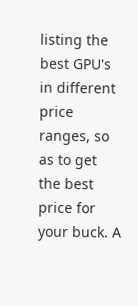listing the best GPU's in different price ranges, so as to get the best price for your buck. A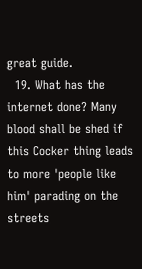great guide.
  19. What has the internet done? Many blood shall be shed if this Cocker thing leads to more 'people like him' parading on the streets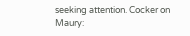seeking attention. Cocker on Maury: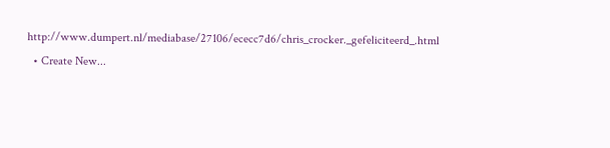http://www.dumpert.nl/mediabase/27106/ececc7d6/chris_crocker._gefeliciteerd_.html
  • Create New...